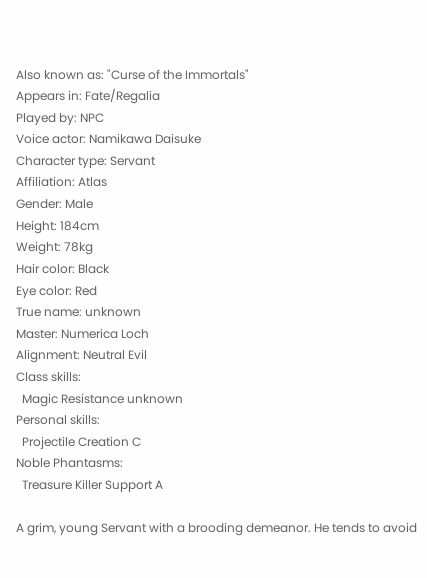Also known as: "Curse of the Immortals"
Appears in: Fate/Regalia
Played by: NPC
Voice actor: Namikawa Daisuke
Character type: Servant
Affiliation: Atlas
Gender: Male
Height: 184cm
Weight: 78kg
Hair color: Black
Eye color: Red
True name: unknown
Master: Numerica Loch
Alignment: Neutral Evil
Class skills:
  Magic Resistance unknown
Personal skills:
  Projectile Creation C
Noble Phantasms:
  Treasure Killer Support A

A grim, young Servant with a brooding demeanor. He tends to avoid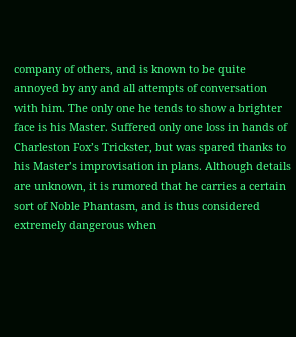company of others, and is known to be quite annoyed by any and all attempts of conversation with him. The only one he tends to show a brighter face is his Master. Suffered only one loss in hands of Charleston Fox’s Trickster, but was spared thanks to his Master’s improvisation in plans. Although details are unknown, it is rumored that he carries a certain sort of Noble Phantasm, and is thus considered extremely dangerous when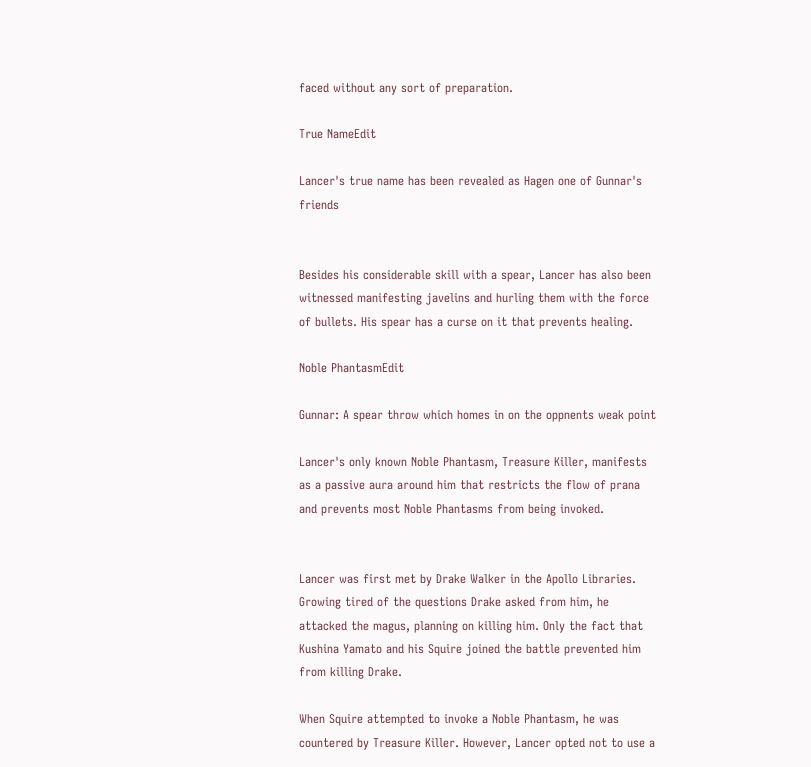faced without any sort of preparation.

True NameEdit

Lancer's true name has been revealed as Hagen one of Gunnar's friends


Besides his considerable skill with a spear, Lancer has also been witnessed manifesting javelins and hurling them with the force of bullets. His spear has a curse on it that prevents healing.

Noble PhantasmEdit

Gunnar: A spear throw which homes in on the oppnents weak point

Lancer's only known Noble Phantasm, Treasure Killer, manifests as a passive aura around him that restricts the flow of prana and prevents most Noble Phantasms from being invoked.


Lancer was first met by Drake Walker in the Apollo Libraries. Growing tired of the questions Drake asked from him, he attacked the magus, planning on killing him. Only the fact that Kushina Yamato and his Squire joined the battle prevented him from killing Drake.

When Squire attempted to invoke a Noble Phantasm, he was countered by Treasure Killer. However, Lancer opted not to use a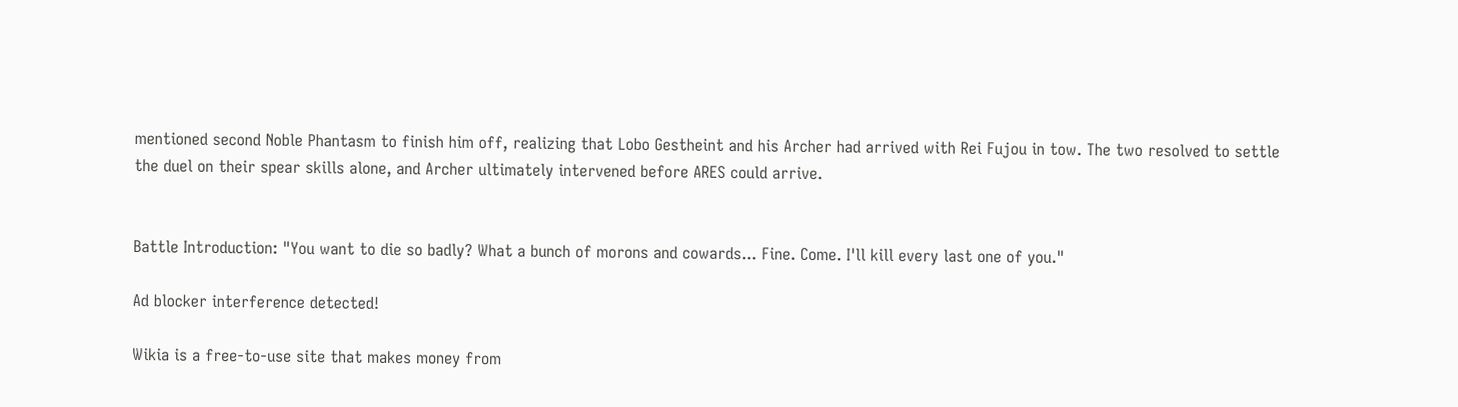mentioned second Noble Phantasm to finish him off, realizing that Lobo Gestheint and his Archer had arrived with Rei Fujou in tow. The two resolved to settle the duel on their spear skills alone, and Archer ultimately intervened before ARES could arrive.


Battle Introduction: "You want to die so badly? What a bunch of morons and cowards... Fine. Come. I'll kill every last one of you."

Ad blocker interference detected!

Wikia is a free-to-use site that makes money from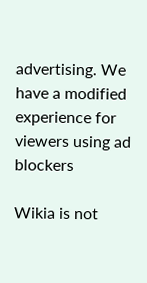advertising. We have a modified experience for viewers using ad blockers

Wikia is not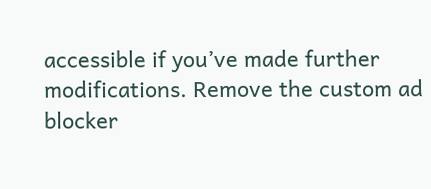accessible if you’ve made further modifications. Remove the custom ad blocker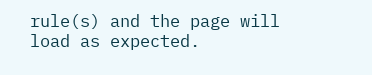rule(s) and the page will load as expected.